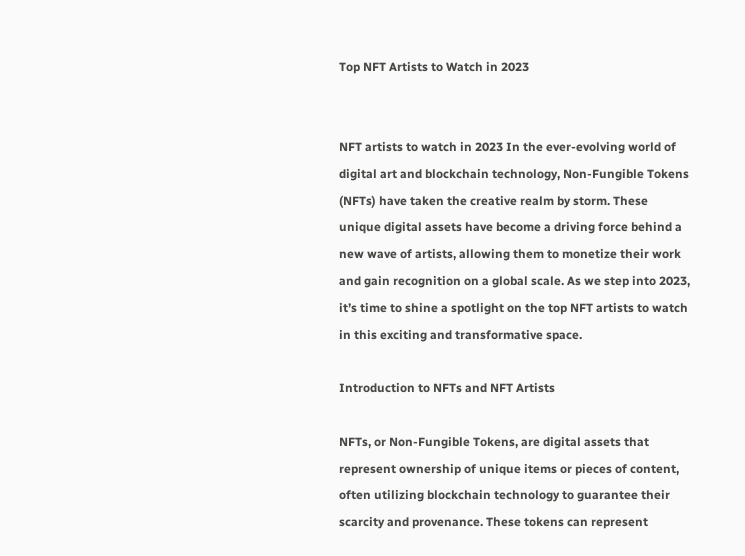Top NFT Artists to Watch in 2023


NFT artists to watch in 2023 In the ever-evolving world of digital art and blockchain technology, Non-Fungible Tokens (NFTs) have taken the creative realm by storm. These unique digital assets have become a driving force behind a new wave of artists, allowing them to monetize their work and gain recognition on a global scale. As we step into 2023, it’s time to shine a spotlight on the top NFT artists to watch in this exciting and transformative space.

Introduction to NFTs and NFT Artists

NFTs, or Non-Fungible Tokens, are digital assets that represent ownership of unique items or pieces of content, often utilizing blockchain technology to guarantee their scarcity and provenance. These tokens can represent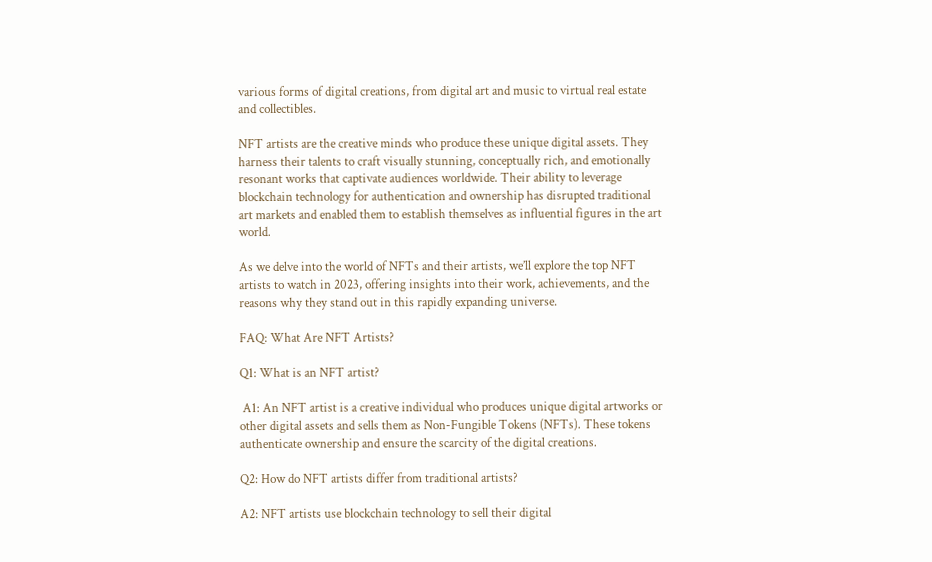various forms of digital creations, from digital art and music to virtual real estate and collectibles.

NFT artists are the creative minds who produce these unique digital assets. They harness their talents to craft visually stunning, conceptually rich, and emotionally resonant works that captivate audiences worldwide. Their ability to leverage blockchain technology for authentication and ownership has disrupted traditional art markets and enabled them to establish themselves as influential figures in the art world.

As we delve into the world of NFTs and their artists, we’ll explore the top NFT artists to watch in 2023, offering insights into their work, achievements, and the reasons why they stand out in this rapidly expanding universe.

FAQ: What Are NFT Artists?

Q1: What is an NFT artist?

 A1: An NFT artist is a creative individual who produces unique digital artworks or other digital assets and sells them as Non-Fungible Tokens (NFTs). These tokens authenticate ownership and ensure the scarcity of the digital creations.

Q2: How do NFT artists differ from traditional artists?

A2: NFT artists use blockchain technology to sell their digital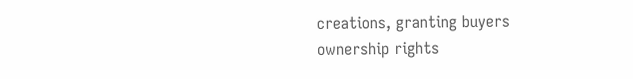creations, granting buyers ownership rights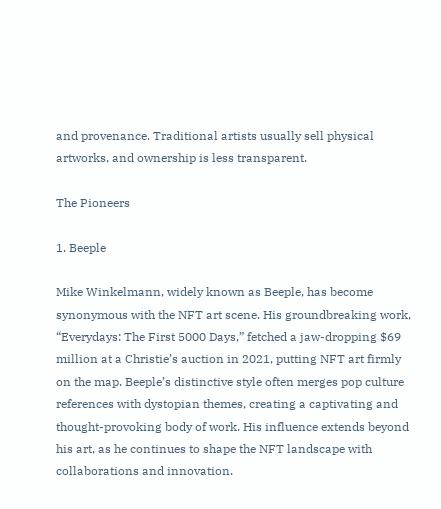and provenance. Traditional artists usually sell physical artworks, and ownership is less transparent.

The Pioneers

1. Beeple

Mike Winkelmann, widely known as Beeple, has become synonymous with the NFT art scene. His groundbreaking work, “Everydays: The First 5000 Days,” fetched a jaw-dropping $69 million at a Christie’s auction in 2021, putting NFT art firmly on the map. Beeple’s distinctive style often merges pop culture references with dystopian themes, creating a captivating and thought-provoking body of work. His influence extends beyond his art, as he continues to shape the NFT landscape with collaborations and innovation.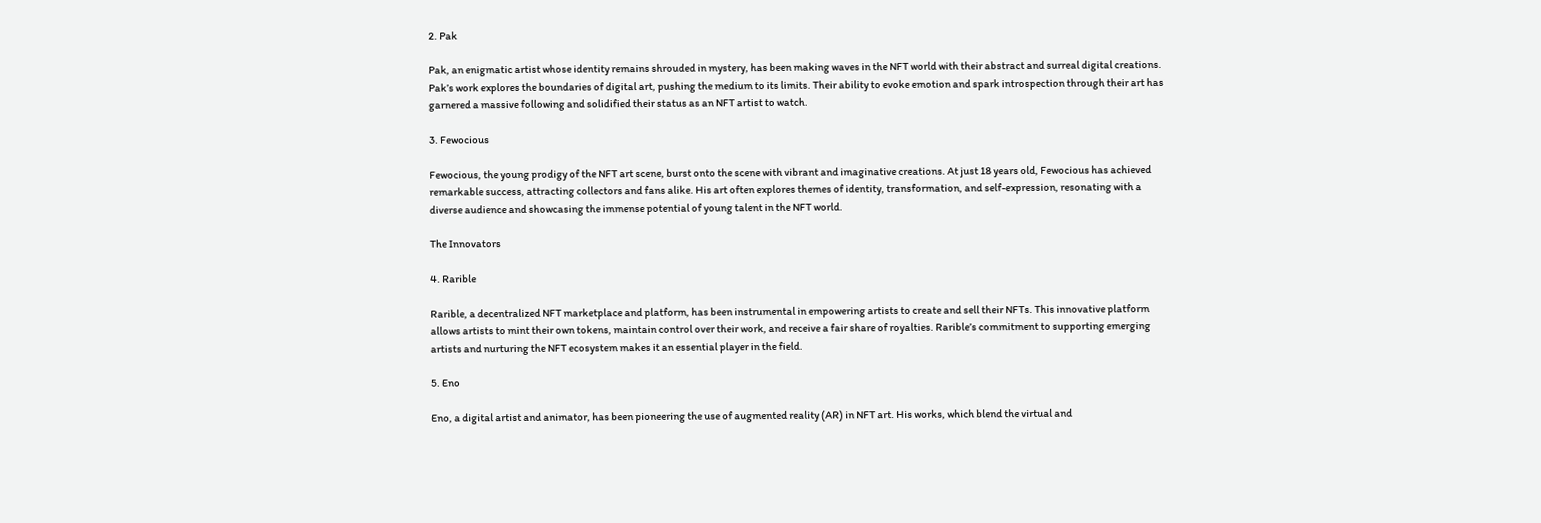2. Pak

Pak, an enigmatic artist whose identity remains shrouded in mystery, has been making waves in the NFT world with their abstract and surreal digital creations. Pak’s work explores the boundaries of digital art, pushing the medium to its limits. Their ability to evoke emotion and spark introspection through their art has garnered a massive following and solidified their status as an NFT artist to watch.

3. Fewocious

Fewocious, the young prodigy of the NFT art scene, burst onto the scene with vibrant and imaginative creations. At just 18 years old, Fewocious has achieved remarkable success, attracting collectors and fans alike. His art often explores themes of identity, transformation, and self-expression, resonating with a diverse audience and showcasing the immense potential of young talent in the NFT world.

The Innovators

4. Rarible

Rarible, a decentralized NFT marketplace and platform, has been instrumental in empowering artists to create and sell their NFTs. This innovative platform allows artists to mint their own tokens, maintain control over their work, and receive a fair share of royalties. Rarible’s commitment to supporting emerging artists and nurturing the NFT ecosystem makes it an essential player in the field.

5. Eno

Eno, a digital artist and animator, has been pioneering the use of augmented reality (AR) in NFT art. His works, which blend the virtual and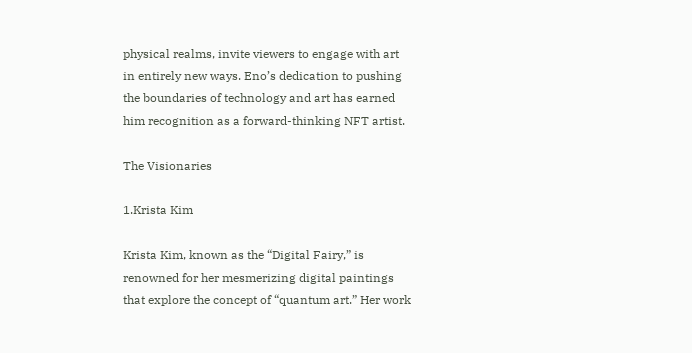physical realms, invite viewers to engage with art in entirely new ways. Eno’s dedication to pushing the boundaries of technology and art has earned him recognition as a forward-thinking NFT artist.

The Visionaries

1.Krista Kim

Krista Kim, known as the “Digital Fairy,” is renowned for her mesmerizing digital paintings that explore the concept of “quantum art.” Her work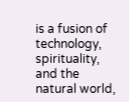is a fusion of technology, spirituality, and the natural world,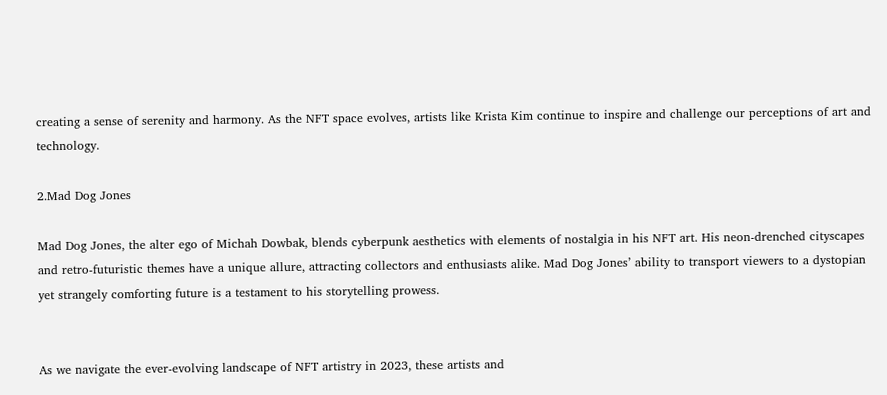creating a sense of serenity and harmony. As the NFT space evolves, artists like Krista Kim continue to inspire and challenge our perceptions of art and technology.

2.Mad Dog Jones

Mad Dog Jones, the alter ego of Michah Dowbak, blends cyberpunk aesthetics with elements of nostalgia in his NFT art. His neon-drenched cityscapes and retro-futuristic themes have a unique allure, attracting collectors and enthusiasts alike. Mad Dog Jones’ ability to transport viewers to a dystopian yet strangely comforting future is a testament to his storytelling prowess.


As we navigate the ever-evolving landscape of NFT artistry in 2023, these artists and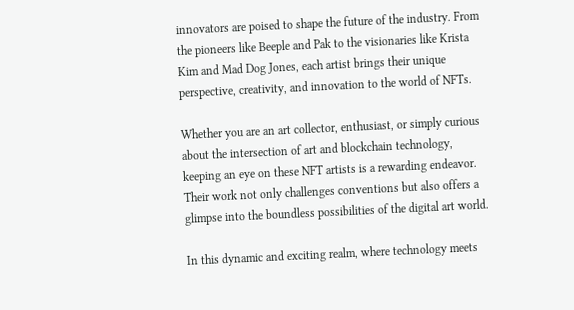innovators are poised to shape the future of the industry. From the pioneers like Beeple and Pak to the visionaries like Krista Kim and Mad Dog Jones, each artist brings their unique perspective, creativity, and innovation to the world of NFTs.

Whether you are an art collector, enthusiast, or simply curious about the intersection of art and blockchain technology, keeping an eye on these NFT artists is a rewarding endeavor. Their work not only challenges conventions but also offers a glimpse into the boundless possibilities of the digital art world.

In this dynamic and exciting realm, where technology meets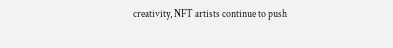creativity, NFT artists continue to push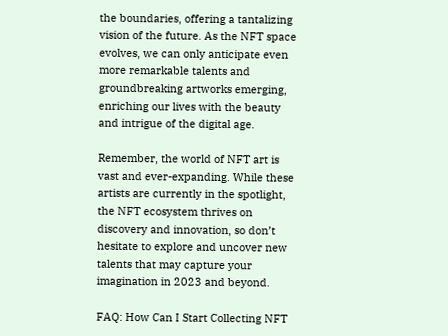the boundaries, offering a tantalizing vision of the future. As the NFT space evolves, we can only anticipate even more remarkable talents and groundbreaking artworks emerging, enriching our lives with the beauty and intrigue of the digital age.

Remember, the world of NFT art is vast and ever-expanding. While these artists are currently in the spotlight, the NFT ecosystem thrives on discovery and innovation, so don’t hesitate to explore and uncover new talents that may capture your imagination in 2023 and beyond.

FAQ: How Can I Start Collecting NFT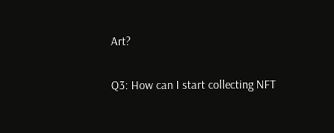Art?

Q3: How can I start collecting NFT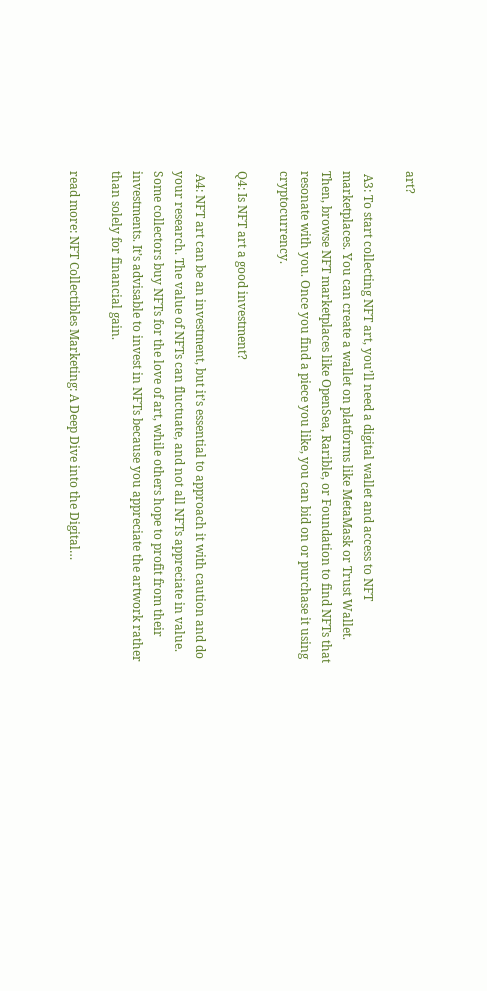art?

 A3: To start collecting NFT art, you’ll need a digital wallet and access to NFT marketplaces. You can create a wallet on platforms like MetaMask or Trust Wallet. Then, browse NFT marketplaces like OpenSea, Rarible, or Foundation to find NFTs that resonate with you. Once you find a piece you like, you can bid on or purchase it using cryptocurrency.

Q4: Is NFT art a good investment?

 A4: NFT art can be an investment, but it’s essential to approach it with caution and do your research. The value of NFTs can fluctuate, and not all NFTs appreciate in value. Some collectors buy NFTs for the love of art, while others hope to profit from their investments. It’s advisable to invest in NFTs because you appreciate the artwork rather than solely for financial gain.

read more: NFT Collectibles Marketing: A Deep Dive into the Digital…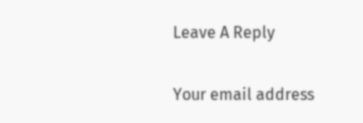Leave A Reply

Your email address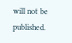will not be published.